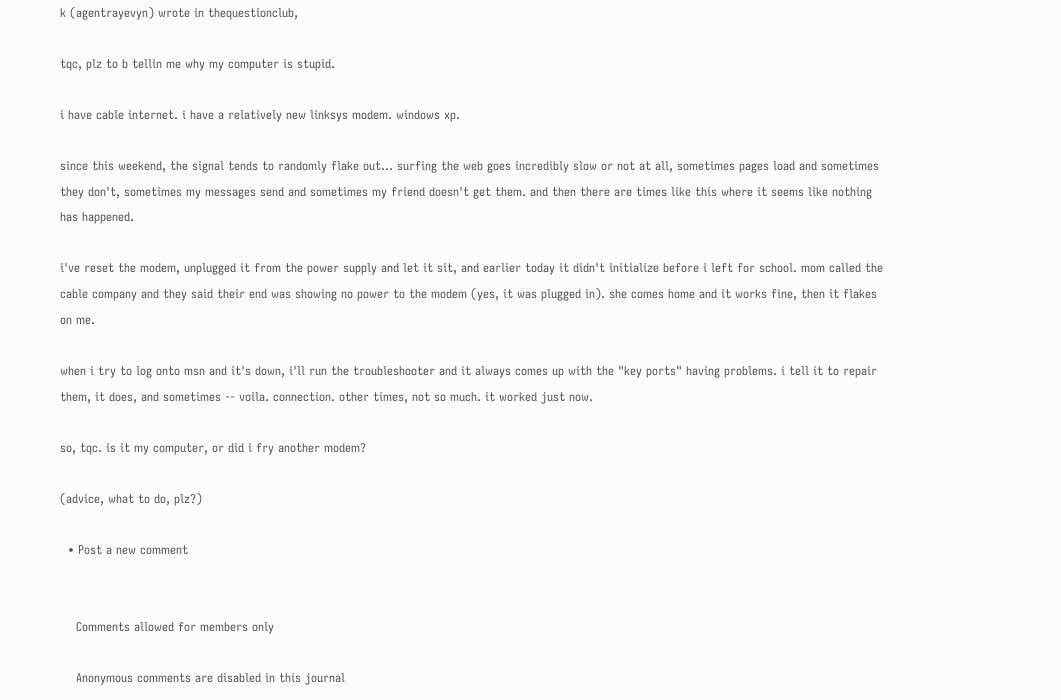k (agentrayevyn) wrote in thequestionclub,

tqc, plz to b tellin me why my computer is stupid.

i have cable internet. i have a relatively new linksys modem. windows xp.

since this weekend, the signal tends to randomly flake out... surfing the web goes incredibly slow or not at all, sometimes pages load and sometimes they don't, sometimes my messages send and sometimes my friend doesn't get them. and then there are times like this where it seems like nothing has happened.

i've reset the modem, unplugged it from the power supply and let it sit, and earlier today it didn't initialize before i left for school. mom called the cable company and they said their end was showing no power to the modem (yes, it was plugged in). she comes home and it works fine, then it flakes on me.

when i try to log onto msn and it's down, i'll run the troubleshooter and it always comes up with the "key ports" having problems. i tell it to repair them, it does, and sometimes -- voila. connection. other times, not so much. it worked just now.

so, tqc. is it my computer, or did i fry another modem?

(advice, what to do, plz?)

  • Post a new comment


    Comments allowed for members only

    Anonymous comments are disabled in this journal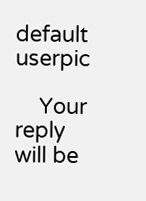default userpic

    Your reply will be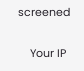screened

    Your IP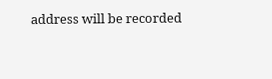address will be recorded